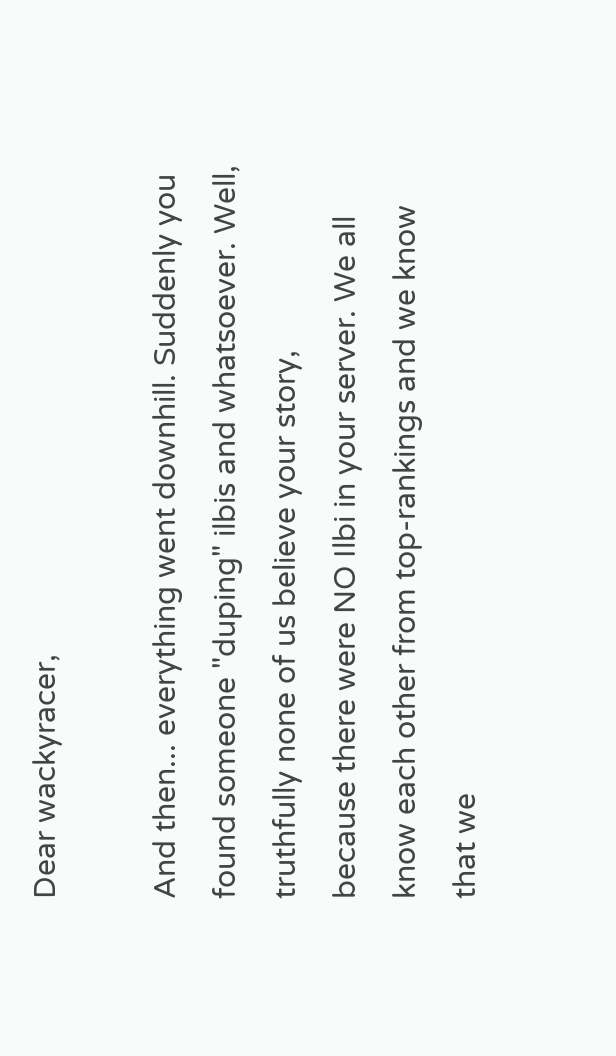Dear wackyracer,

And then... everything went downhill. Suddenly you found someone "duping" ilbis and whatsoever. Well, truthfully none of us believe your story,
because there were NO Ilbi in your server. We all know each other from top-rankings and we know that we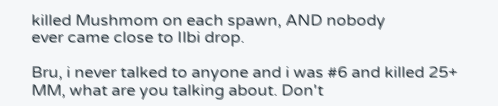killed Mushmom on each spawn, AND nobody
ever came close to Ilbi drop.

Bru, i never talked to anyone and i was #6 and killed 25+ MM, what are you talking about. Don't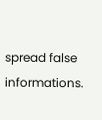spread false informations.